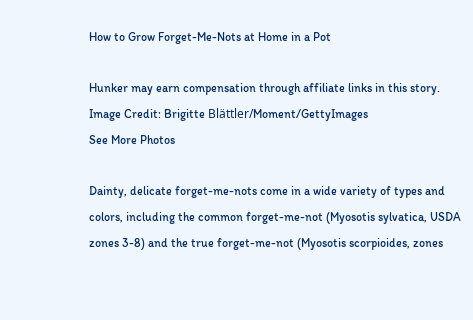How to Grow Forget-Me-Nots at Home in a Pot

Hunker may earn compensation through affiliate links in this story.
Image Credit: Brigitte Blättler/Moment/GettyImages
See More Photos

Dainty, delicate forget-me-nots come in a wide variety of types and colors, including the common forget-me-not (Myosotis sylvatica, USDA zones 3-8) and the true forget-me-not (Myosotis scorpioides, zones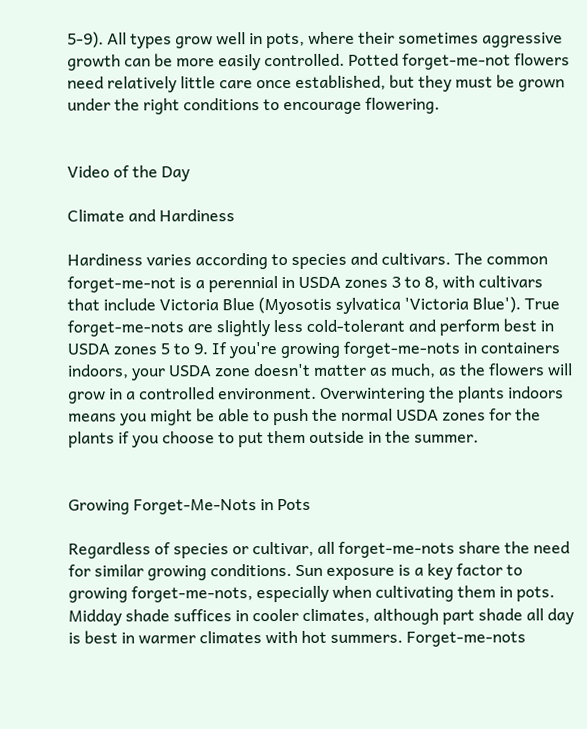5-9). All types grow well in pots, where their sometimes aggressive growth can be more easily controlled. Potted forget-me-not flowers need relatively little care once established, but they must be grown under the right conditions to encourage flowering.


Video of the Day

Climate and Hardiness

Hardiness varies according to species and cultivars. The common forget-me-not is a perennial in USDA zones 3 to 8, with cultivars that include Victoria Blue (Myosotis sylvatica 'Victoria Blue'). True forget-me-nots are slightly less cold-tolerant and perform best in USDA zones 5 to 9. If you're growing forget-me-nots in containers indoors, your USDA zone doesn't matter as much, as the flowers will grow in a controlled environment. Overwintering the plants indoors means you might be able to push the normal USDA zones for the plants if you choose to put them outside in the summer.


Growing Forget-Me-Nots in Pots

Regardless of species or cultivar, all forget-me-nots share the need for similar growing conditions. Sun exposure is a key factor to growing forget-me-nots, especially when cultivating them in pots. Midday shade suffices in cooler climates, although part shade all day is best in warmer climates with hot summers. Forget-me-nots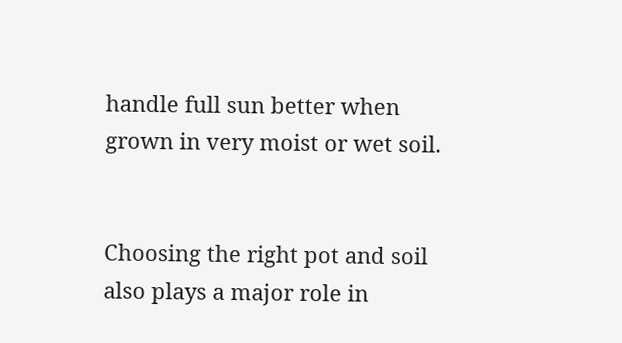handle full sun better when grown in very moist or wet soil.


Choosing the right pot and soil also plays a major role in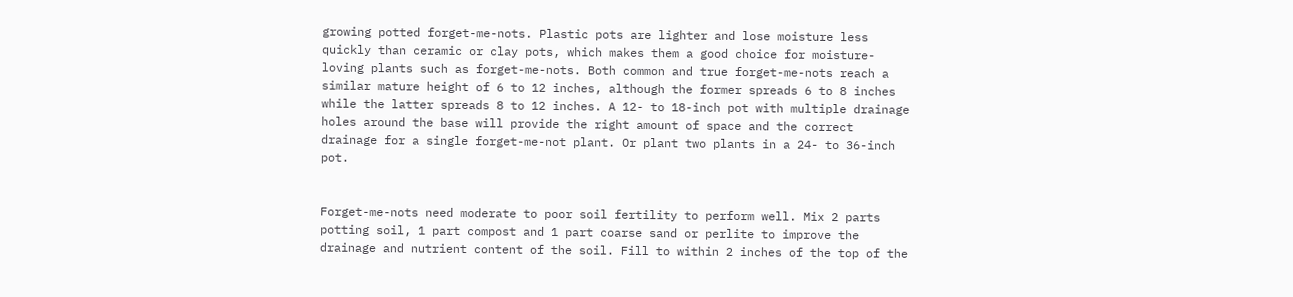growing potted forget-me-nots. Plastic pots are lighter and lose moisture less quickly than ceramic or clay pots, which makes them a good choice for moisture-loving plants such as forget-me-nots. Both common and true forget-me-nots reach a similar mature height of 6 to 12 inches, although the former spreads 6 to 8 inches while the latter spreads 8 to 12 inches. A 12- to 18-inch pot with multiple drainage holes around the base will provide the right amount of space and the correct drainage for a single forget-me-not plant. Or plant two plants in a 24- to 36-inch pot.


Forget-me-nots need moderate to poor soil fertility to perform well. Mix 2 parts potting soil, 1 part compost and 1 part coarse sand or perlite to improve the drainage and nutrient content of the soil. Fill to within 2 inches of the top of the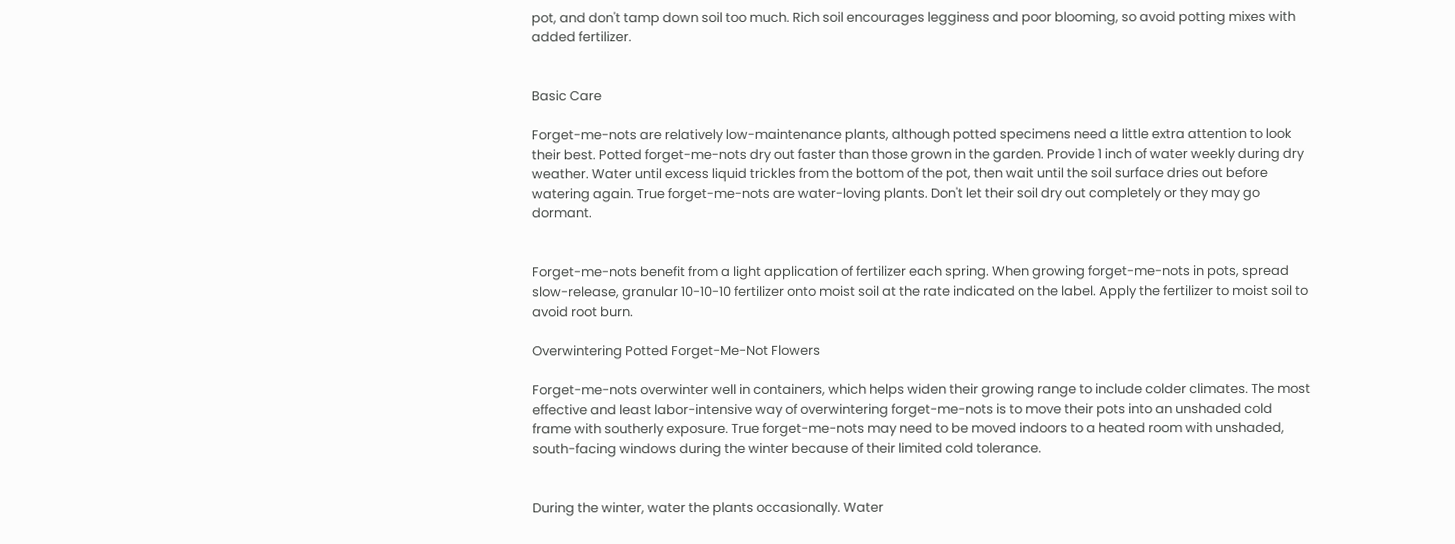pot, and don't tamp down soil too much. Rich soil encourages legginess and poor blooming, so avoid potting mixes with added fertilizer.


Basic Care

Forget-me-nots are relatively low-maintenance plants, although potted specimens need a little extra attention to look their best. Potted forget-me-nots dry out faster than those grown in the garden. Provide 1 inch of water weekly during dry weather. Water until excess liquid trickles from the bottom of the pot, then wait until the soil surface dries out before watering again. True forget-me-nots are water-loving plants. Don't let their soil dry out completely or they may go dormant.


Forget-me-nots benefit from a light application of fertilizer each spring. When growing forget-me-nots in pots, spread slow-release, granular 10-10-10 fertilizer onto moist soil at the rate indicated on the label. Apply the fertilizer to moist soil to avoid root burn.

Overwintering Potted Forget-Me-Not Flowers

Forget-me-nots overwinter well in containers, which helps widen their growing range to include colder climates. The most effective and least labor-intensive way of overwintering forget-me-nots is to move their pots into an unshaded cold frame with southerly exposure. True forget-me-nots may need to be moved indoors to a heated room with unshaded, south-facing windows during the winter because of their limited cold tolerance.


During the winter, water the plants occasionally. Water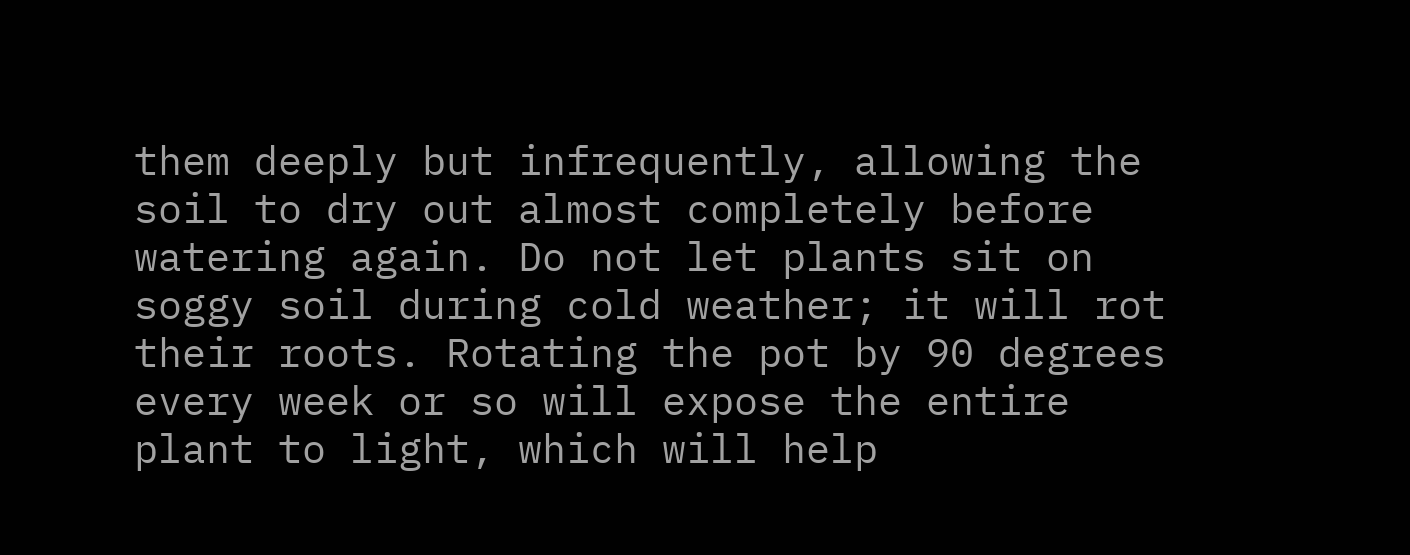them deeply but infrequently, allowing the soil to dry out almost completely before watering again. Do not let plants sit on soggy soil during cold weather; it will rot their roots. Rotating the pot by 90 degrees every week or so will expose the entire plant to light, which will help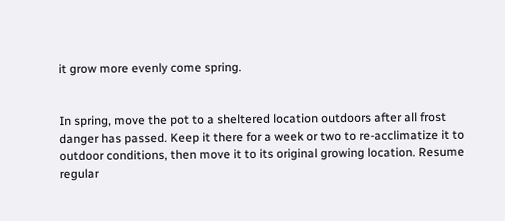it grow more evenly come spring.


In spring, move the pot to a sheltered location outdoors after all frost danger has passed. Keep it there for a week or two to re-acclimatize it to outdoor conditions, then move it to its original growing location. Resume regular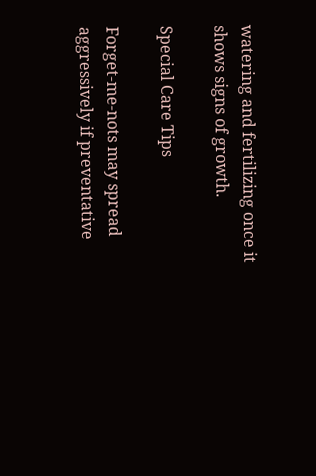watering and fertilizing once it shows signs of growth.

Special Care Tips

Forget-me-nots may spread aggressively if preventative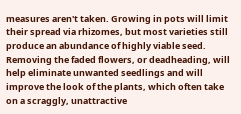measures aren't taken. Growing in pots will limit their spread via rhizomes, but most varieties still produce an abundance of highly viable seed. Removing the faded flowers, or deadheading, will help eliminate unwanted seedlings and will improve the look of the plants, which often take on a scraggly, unattractive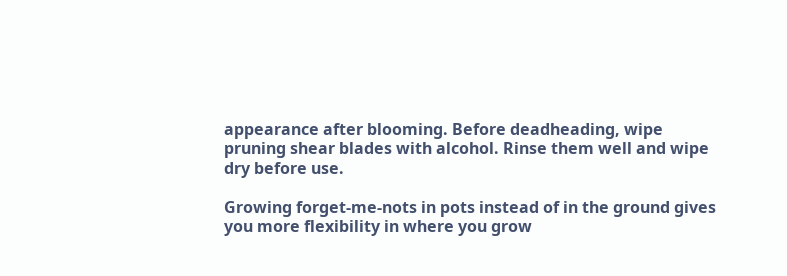appearance after blooming. Before deadheading, wipe pruning shear blades with alcohol. Rinse them well and wipe dry before use.

Growing forget-me-nots in pots instead of in the ground gives you more flexibility in where you grow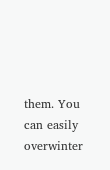them. You can easily overwinter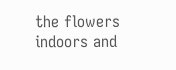the flowers indoors and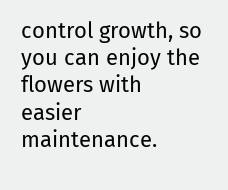control growth, so you can enjoy the flowers with easier maintenance.